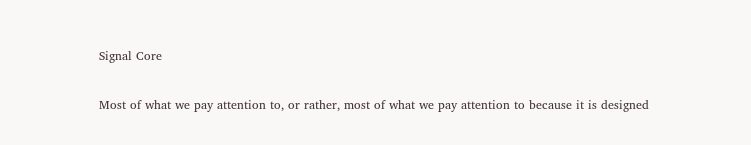Signal Core

Most of what we pay attention to, or rather, most of what we pay attention to because it is designed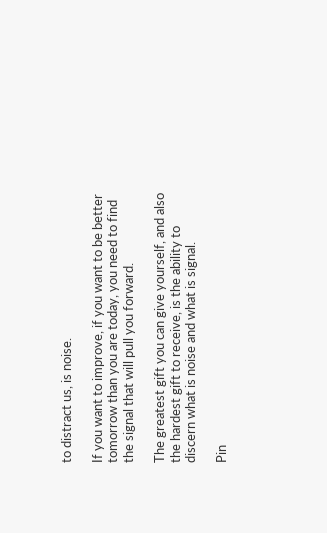to distract us, is noise.

If you want to improve, if you want to be better tomorrow than you are today, you need to find the signal that will pull you forward.

The greatest gift you can give yourself, and also the hardest gift to receive, is the ability to discern what is noise and what is signal.

Pin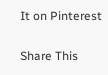It on Pinterest

Share This